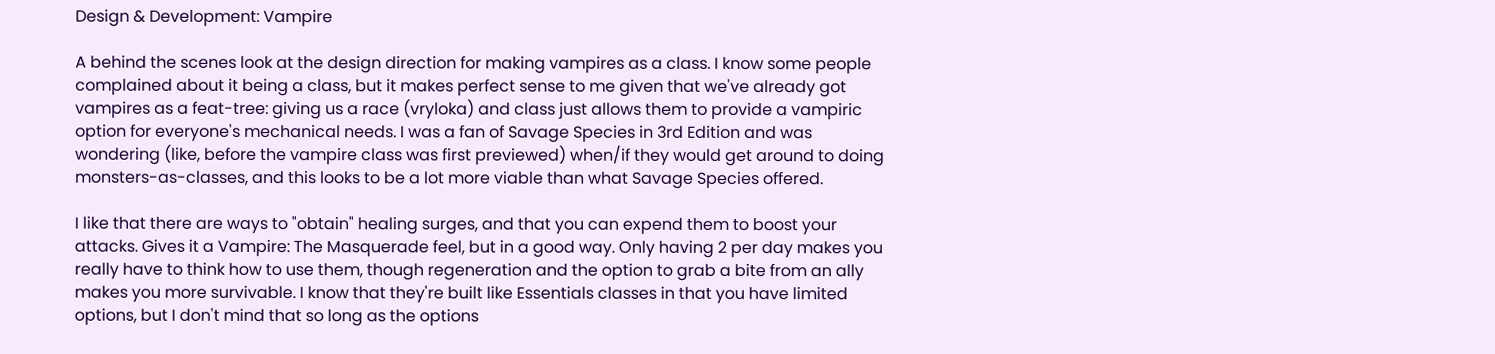Design & Development: Vampire

A behind the scenes look at the design direction for making vampires as a class. I know some people complained about it being a class, but it makes perfect sense to me given that we've already got vampires as a feat-tree: giving us a race (vryloka) and class just allows them to provide a vampiric option for everyone's mechanical needs. I was a fan of Savage Species in 3rd Edition and was wondering (like, before the vampire class was first previewed) when/if they would get around to doing monsters-as-classes, and this looks to be a lot more viable than what Savage Species offered.

I like that there are ways to "obtain" healing surges, and that you can expend them to boost your attacks. Gives it a Vampire: The Masquerade feel, but in a good way. Only having 2 per day makes you really have to think how to use them, though regeneration and the option to grab a bite from an ally makes you more survivable. I know that they're built like Essentials classes in that you have limited options, but I don't mind that so long as the options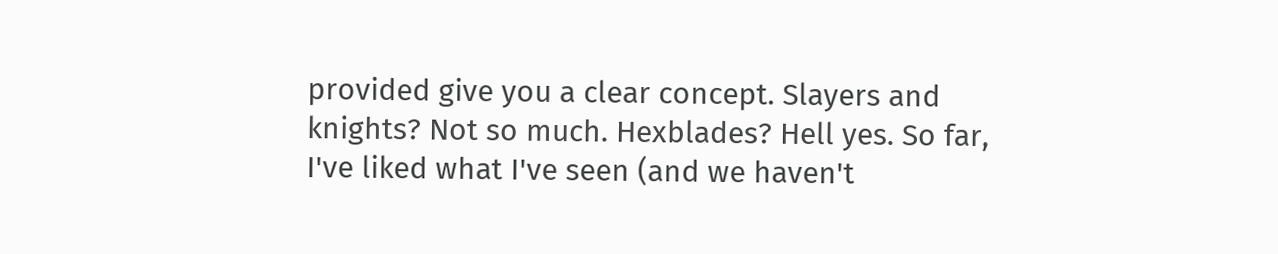provided give you a clear concept. Slayers and knights? Not so much. Hexblades? Hell yes. So far, I've liked what I've seen (and we haven't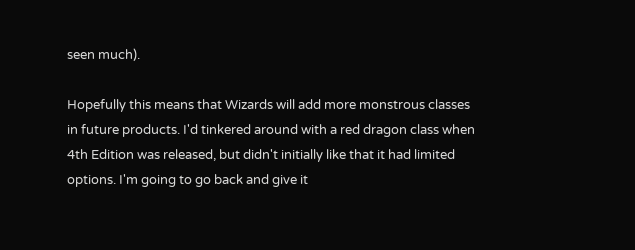seen much).

Hopefully this means that Wizards will add more monstrous classes in future products. I'd tinkered around with a red dragon class when 4th Edition was released, but didn't initially like that it had limited options. I'm going to go back and give it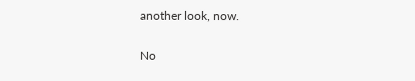another look, now.

No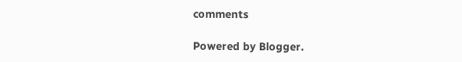comments

Powered by Blogger.